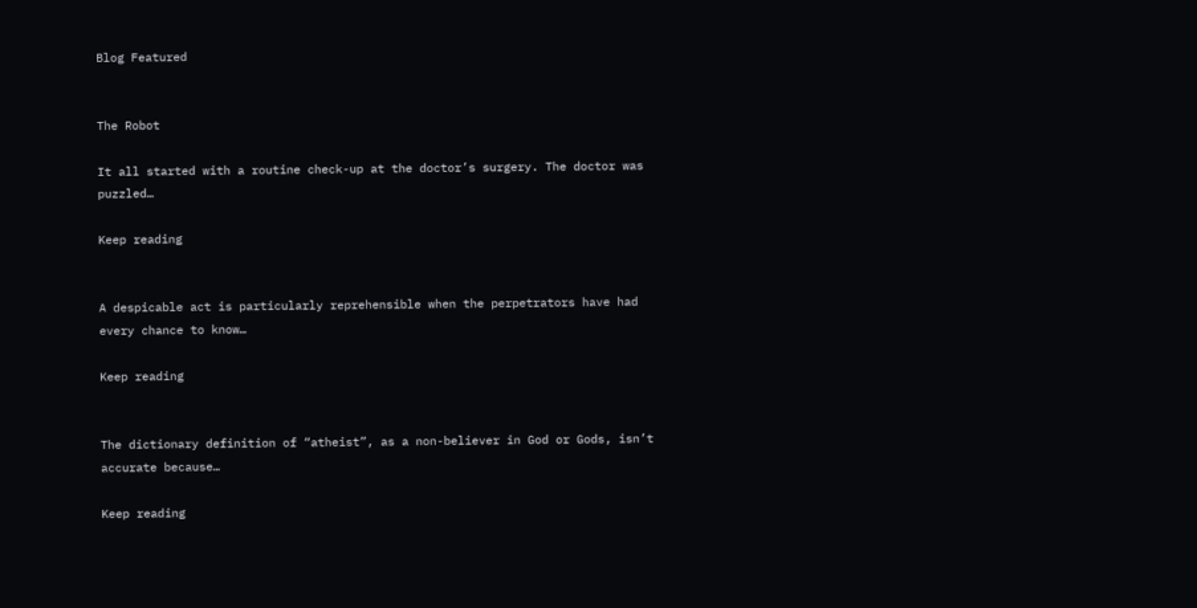Blog Featured


The Robot

It all started with a routine check-up at the doctor’s surgery. The doctor was puzzled…

Keep reading


A despicable act is particularly reprehensible when the perpetrators have had every chance to know…

Keep reading


The dictionary definition of “atheist”, as a non-believer in God or Gods, isn’t accurate because…

Keep reading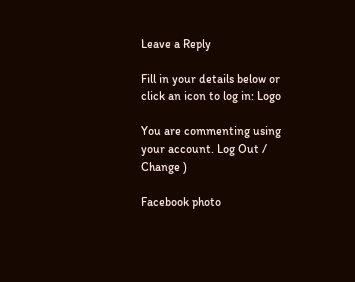Leave a Reply

Fill in your details below or click an icon to log in: Logo

You are commenting using your account. Log Out /  Change )

Facebook photo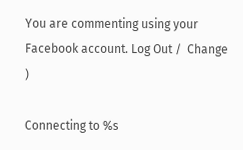You are commenting using your Facebook account. Log Out /  Change )

Connecting to %s